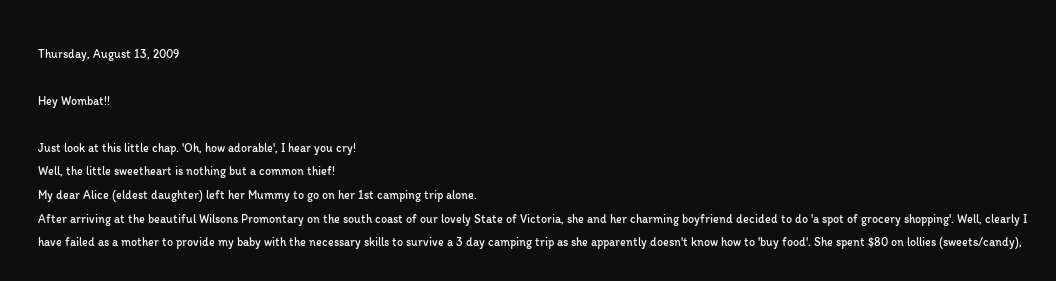Thursday, August 13, 2009

Hey Wombat!!

Just look at this little chap. 'Oh, how adorable', I hear you cry!
Well, the little sweetheart is nothing but a common thief!
My dear Alice (eldest daughter) left her Mummy to go on her 1st camping trip alone.
After arriving at the beautiful Wilsons Promontary on the south coast of our lovely State of Victoria, she and her charming boyfriend decided to do 'a spot of grocery shopping'. Well, clearly I have failed as a mother to provide my baby with the necessary skills to survive a 3 day camping trip as she apparently doesn't know how to 'buy food'. She spent $80 on lollies (sweets/candy),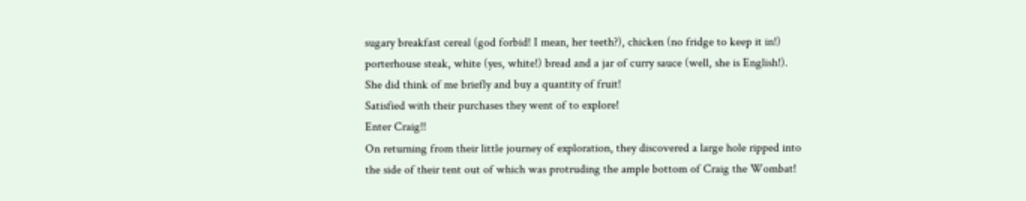sugary breakfast cereal (god forbid! I mean, her teeth?), chicken (no fridge to keep it in!) porterhouse steak, white (yes, white!) bread and a jar of curry sauce (well, she is English!). She did think of me briefly and buy a quantity of fruit!
Satisfied with their purchases they went of to explore!
Enter Craig!!
On returning from their little journey of exploration, they discovered a large hole ripped into the side of their tent out of which was protruding the ample bottom of Craig the Wombat!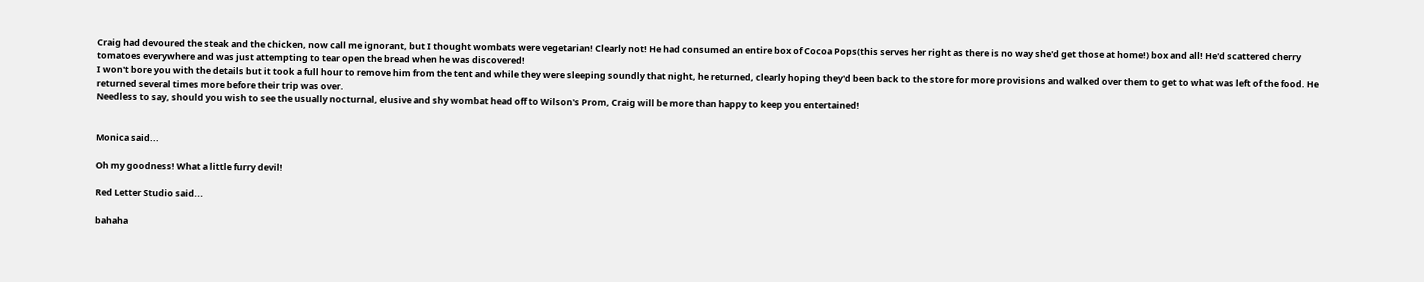Craig had devoured the steak and the chicken, now call me ignorant, but I thought wombats were vegetarian! Clearly not! He had consumed an entire box of Cocoa Pops(this serves her right as there is no way she'd get those at home!) box and all! He'd scattered cherry tomatoes everywhere and was just attempting to tear open the bread when he was discovered!
I won't bore you with the details but it took a full hour to remove him from the tent and while they were sleeping soundly that night, he returned, clearly hoping they'd been back to the store for more provisions and walked over them to get to what was left of the food. He returned several times more before their trip was over.
Needless to say, should you wish to see the usually nocturnal, elusive and shy wombat head off to Wilson's Prom, Craig will be more than happy to keep you entertained!


Monica said...

Oh my goodness! What a little furry devil!

Red Letter Studio said...

bahaha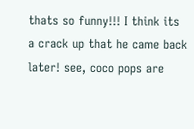thats so funny!!! I think its a crack up that he came back later! see, coco pops are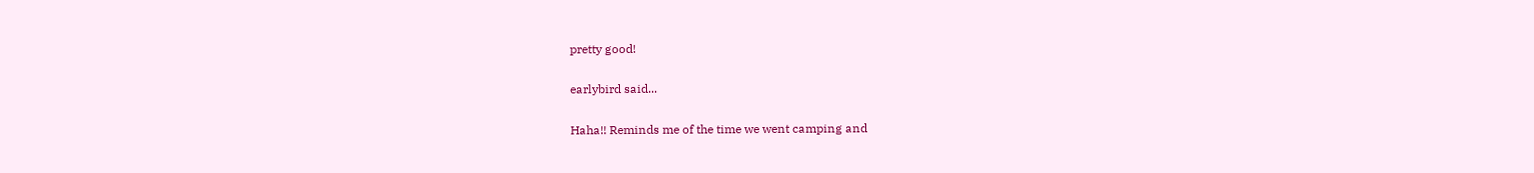pretty good!

earlybird said...

Haha!! Reminds me of the time we went camping and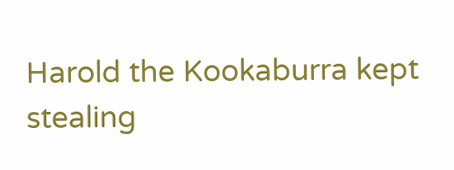Harold the Kookaburra kept stealing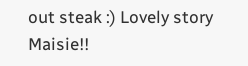out steak :) Lovely story Maisie!!